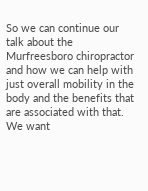So we can continue our talk about the Murfreesboro chiropractor and how we can help with just overall mobility in the body and the benefits that are associated with that. We want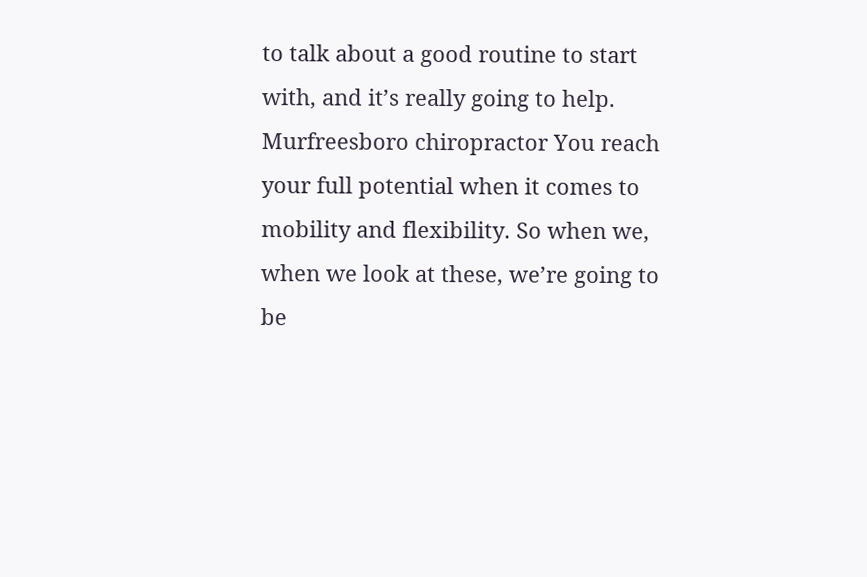to talk about a good routine to start with, and it’s really going to help. Murfreesboro chiropractor You reach your full potential when it comes to mobility and flexibility. So when we, when we look at these, we’re going to be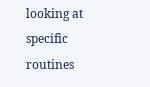looking at specific routines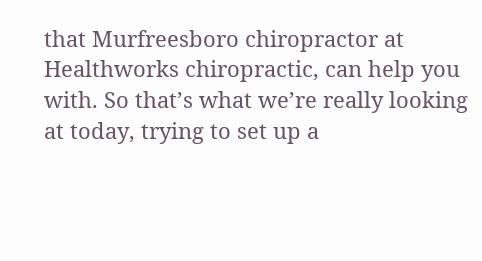that Murfreesboro chiropractor at Healthworks chiropractic, can help you with. So that’s what we’re really looking at today, trying to set up a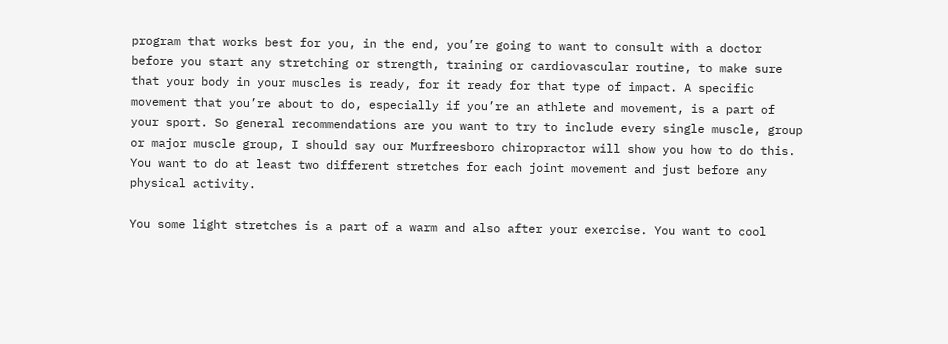program that works best for you, in the end, you’re going to want to consult with a doctor before you start any stretching or strength, training or cardiovascular routine, to make sure that your body in your muscles is ready, for it ready for that type of impact. A specific movement that you’re about to do, especially if you’re an athlete and movement, is a part of your sport. So general recommendations are you want to try to include every single muscle, group or major muscle group, I should say our Murfreesboro chiropractor will show you how to do this. You want to do at least two different stretches for each joint movement and just before any physical activity.

You some light stretches is a part of a warm and also after your exercise. You want to cool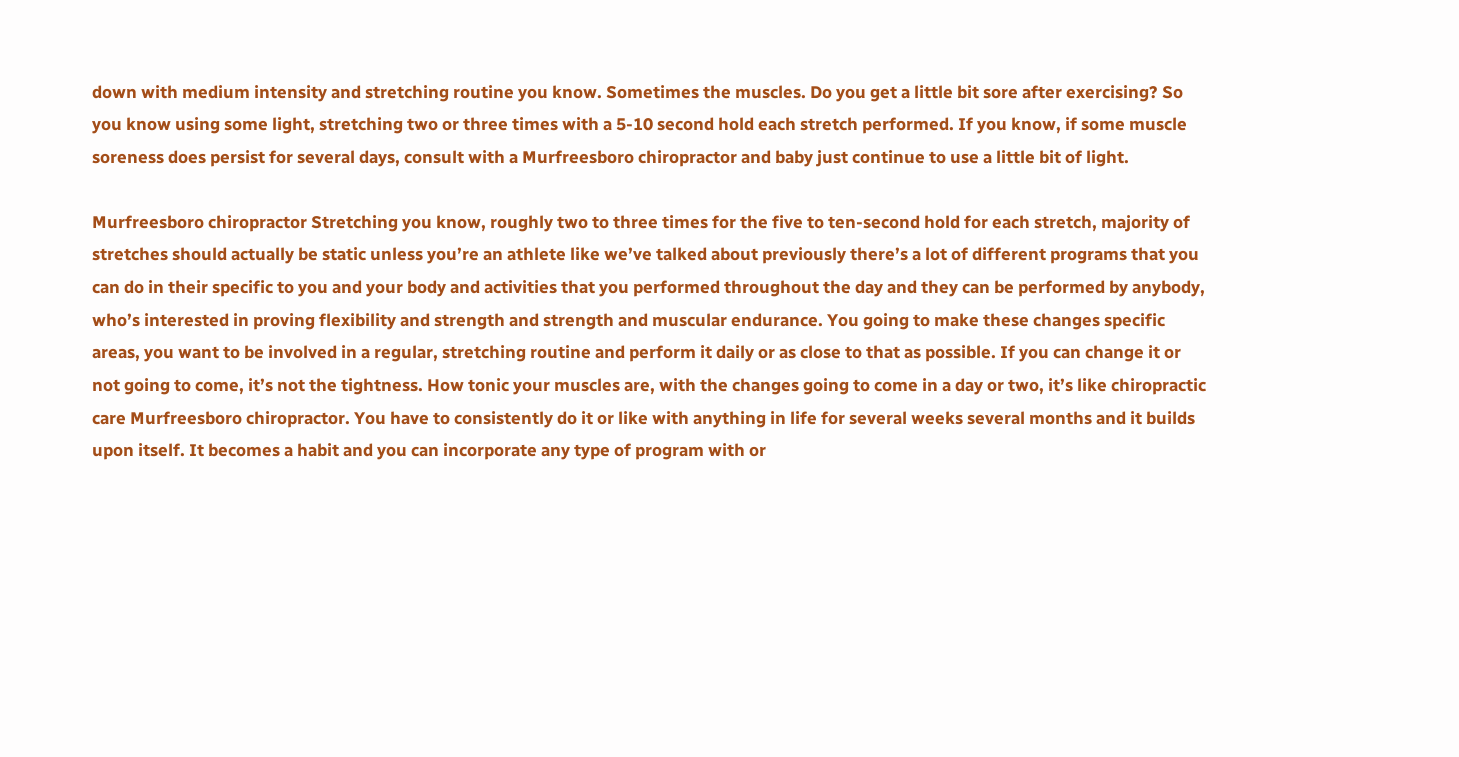down with medium intensity and stretching routine you know. Sometimes the muscles. Do you get a little bit sore after exercising? So you know using some light, stretching two or three times with a 5-10 second hold each stretch performed. If you know, if some muscle soreness does persist for several days, consult with a Murfreesboro chiropractor and baby just continue to use a little bit of light.

Murfreesboro chiropractor Stretching you know, roughly two to three times for the five to ten-second hold for each stretch, majority of stretches should actually be static unless you’re an athlete like we’ve talked about previously there’s a lot of different programs that you can do in their specific to you and your body and activities that you performed throughout the day and they can be performed by anybody, who’s interested in proving flexibility and strength and strength and muscular endurance. You going to make these changes specific areas, you want to be involved in a regular, stretching routine and perform it daily or as close to that as possible. If you can change it or not going to come, it’s not the tightness. How tonic your muscles are, with the changes going to come in a day or two, it’s like chiropractic care Murfreesboro chiropractor. You have to consistently do it or like with anything in life for several weeks several months and it builds upon itself. It becomes a habit and you can incorporate any type of program with or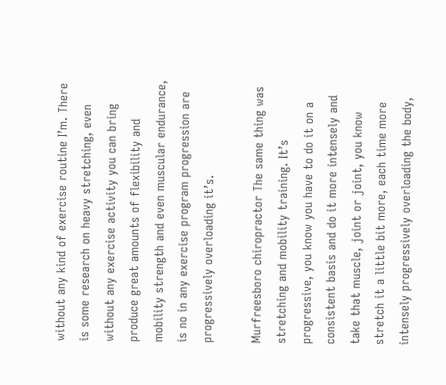without any kind of exercise routine I’m. There is some research on heavy stretching, even without any exercise activity you can bring produce great amounts of flexibility and mobility strength and even muscular endurance, is no in any exercise program progression are progressively overloading it’s.

Murfreesboro chiropractor The same thing was stretching and mobility training. It’s progressive, you know you have to do it on a consistent basis and do it more intensely and take that muscle, joint or joint, you know stretch it a little bit more, each time more intensely progressively overloading the body,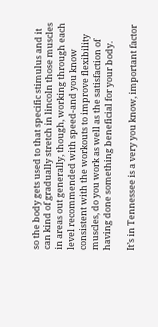so the body gets used to that specific stimulus and it can kind of gradually stretch in lincoln those muscles in areas out generally, though, working through each level recommended with speed-and you know consistent with the workouts to improve flexibility muscles, do you work as well as the satisfaction of having done something beneficial for your body.

It’s in Tennessee is a very you know, important factor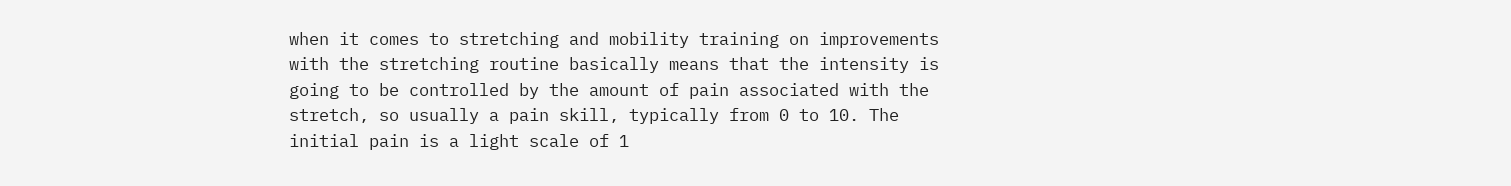when it comes to stretching and mobility training on improvements with the stretching routine basically means that the intensity is going to be controlled by the amount of pain associated with the stretch, so usually a pain skill, typically from 0 to 10. The initial pain is a light scale of 1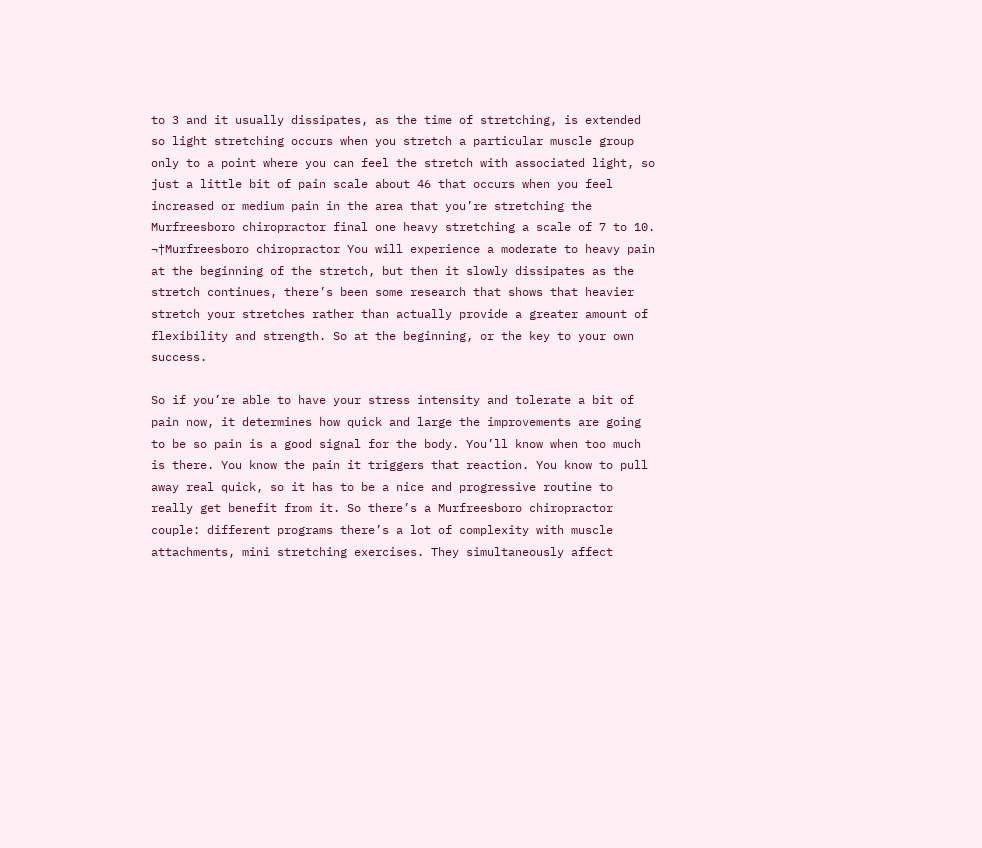to 3 and it usually dissipates, as the time of stretching, is extended so light stretching occurs when you stretch a particular muscle group only to a point where you can feel the stretch with associated light, so just a little bit of pain scale about 46 that occurs when you feel increased or medium pain in the area that you’re stretching the Murfreesboro chiropractor final one heavy stretching a scale of 7 to 10. ¬†Murfreesboro chiropractor You will experience a moderate to heavy pain at the beginning of the stretch, but then it slowly dissipates as the stretch continues, there’s been some research that shows that heavier stretch your stretches rather than actually provide a greater amount of flexibility and strength. So at the beginning, or the key to your own success.

So if you’re able to have your stress intensity and tolerate a bit of pain now, it determines how quick and large the improvements are going to be so pain is a good signal for the body. You’ll know when too much is there. You know the pain it triggers that reaction. You know to pull away real quick, so it has to be a nice and progressive routine to really get benefit from it. So there’s a Murfreesboro chiropractor couple: different programs there’s a lot of complexity with muscle attachments, mini stretching exercises. They simultaneously affect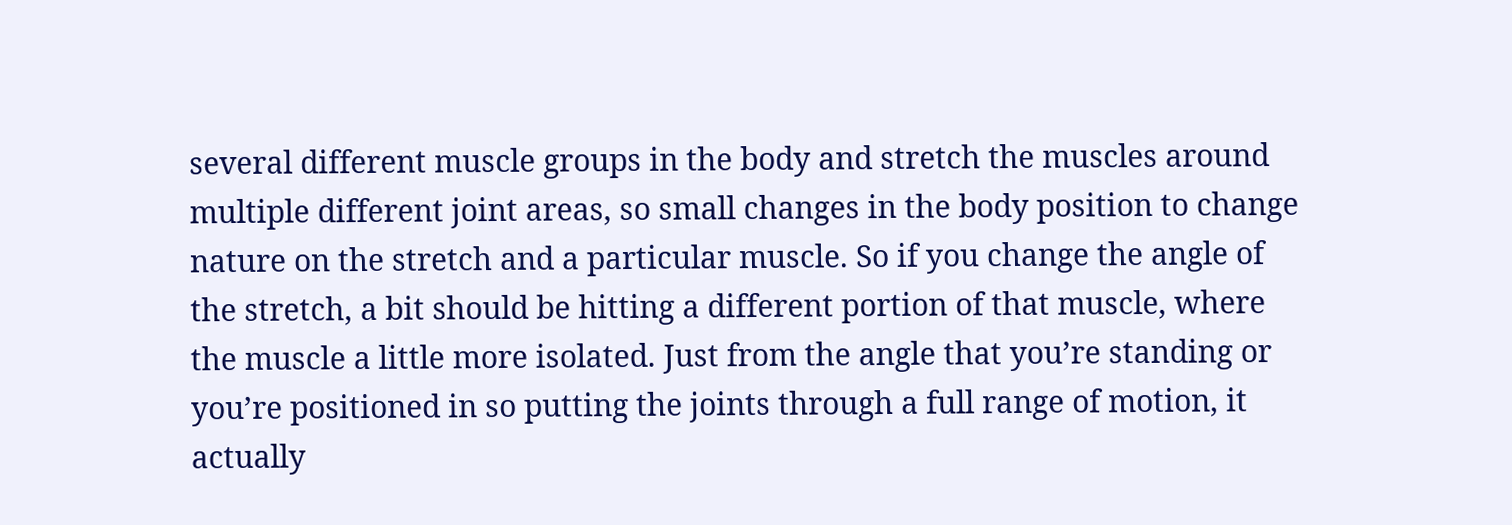several different muscle groups in the body and stretch the muscles around multiple different joint areas, so small changes in the body position to change nature on the stretch and a particular muscle. So if you change the angle of the stretch, a bit should be hitting a different portion of that muscle, where the muscle a little more isolated. Just from the angle that you’re standing or you’re positioned in so putting the joints through a full range of motion, it actually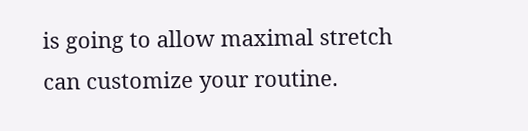is going to allow maximal stretch can customize your routine.